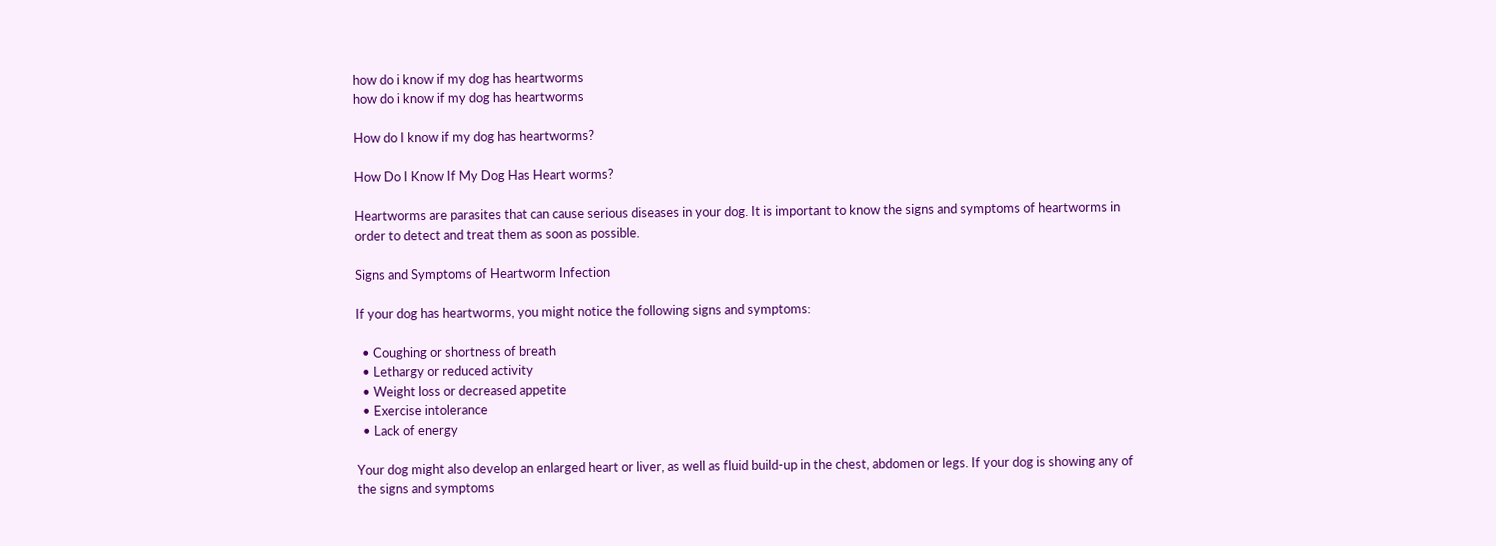how do i know if my dog has heartworms
how do i know if my dog has heartworms

How do I know if my dog has heartworms?

How Do I Know If My Dog Has Heart worms?

Heartworms are parasites that can cause serious diseases in your dog. It is important to know the signs and symptoms of heartworms in order to detect and treat them as soon as possible.

Signs and Symptoms of Heartworm Infection

If your dog has heartworms, you might notice the following signs and symptoms:

  • Coughing or shortness of breath
  • Lethargy or reduced activity
  • Weight loss or decreased appetite
  • Exercise intolerance
  • Lack of energy

Your dog might also develop an enlarged heart or liver, as well as fluid build-up in the chest, abdomen or legs. If your dog is showing any of the signs and symptoms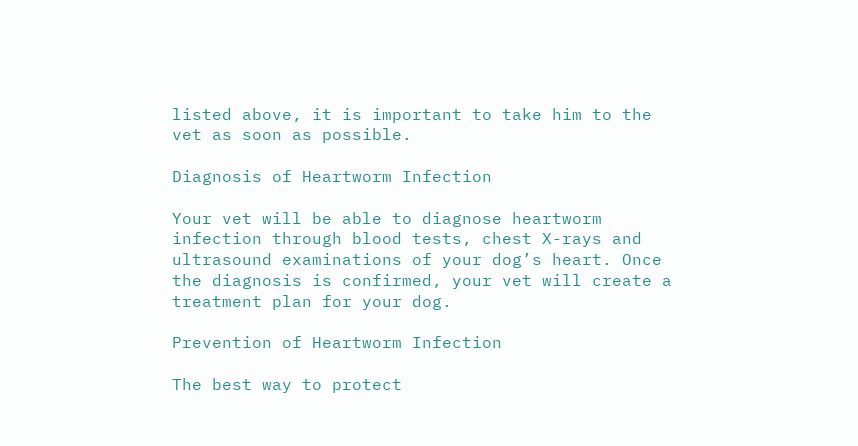listed above, it is important to take him to the vet as soon as possible.

Diagnosis of Heartworm Infection

Your vet will be able to diagnose heartworm infection through blood tests, chest X-rays and ultrasound examinations of your dog’s heart. Once the diagnosis is confirmed, your vet will create a treatment plan for your dog.

Prevention of Heartworm Infection

The best way to protect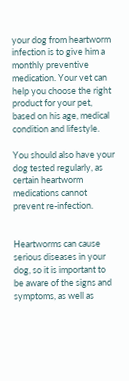your dog from heartworm infection is to give him a monthly preventive medication. Your vet can help you choose the right product for your pet, based on his age, medical condition and lifestyle.

You should also have your dog tested regularly, as certain heartworm medications cannot prevent re-infection.


Heartworms can cause serious diseases in your dog, so it is important to be aware of the signs and symptoms, as well as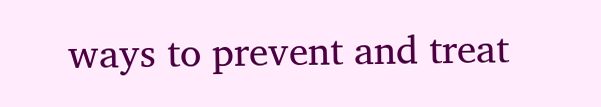ways to prevent and treat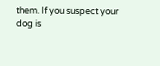them. If you suspect your dog is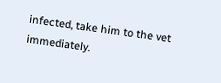infected, take him to the vet immediately.